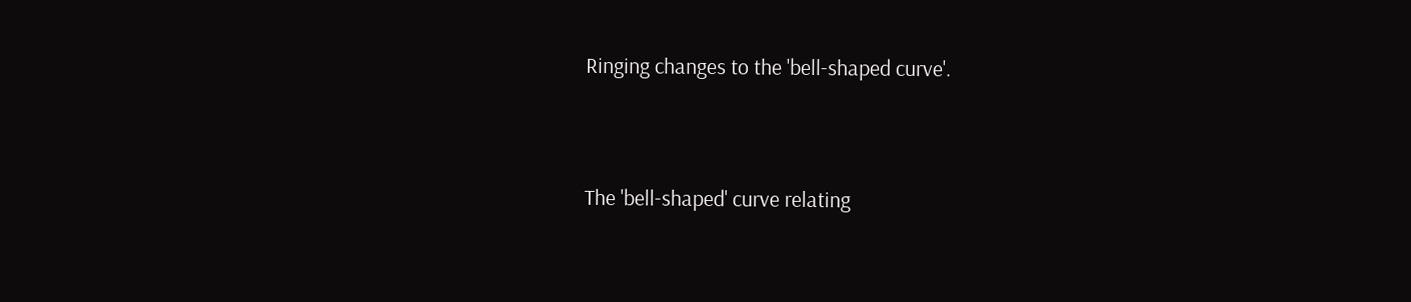Ringing changes to the 'bell-shaped curve'.


The 'bell-shaped' curve relating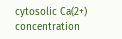cytosolic Ca(2+) concentration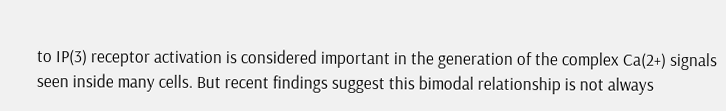to IP(3) receptor activation is considered important in the generation of the complex Ca(2+) signals seen inside many cells. But recent findings suggest this bimodal relationship is not always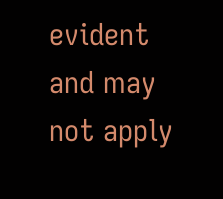evident and may not apply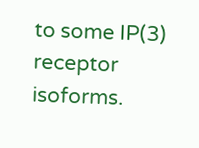to some IP(3) receptor isoforms.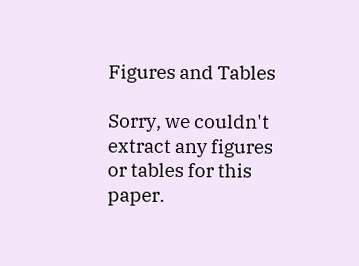Figures and Tables

Sorry, we couldn't extract any figures or tables for this paper.